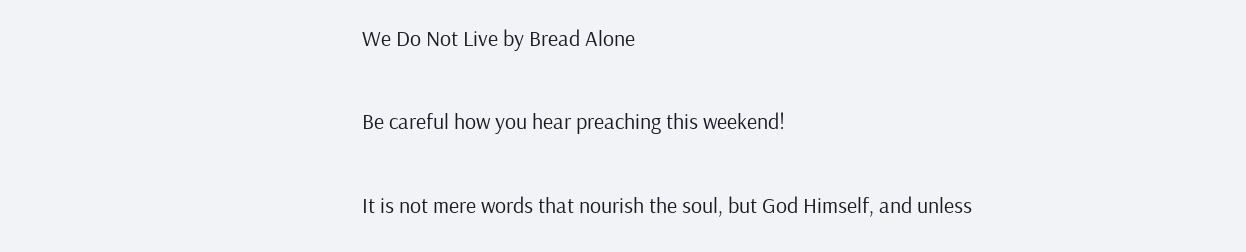We Do Not Live by Bread Alone

Be careful how you hear preaching this weekend!

It is not mere words that nourish the soul, but God Himself, and unless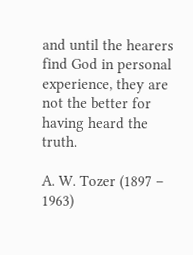and until the hearers find God in personal experience, they are not the better for having heard the truth.

A. W. Tozer (1897 – 1963)